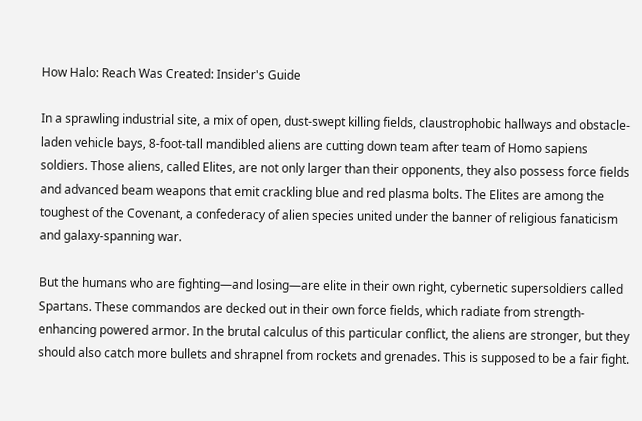How Halo: Reach Was Created: Insider's Guide

In a sprawling industrial site, a mix of open, dust-swept killing fields, claustrophobic hallways and obstacle-laden vehicle bays, 8-foot-tall mandibled aliens are cutting down team after team of Homo sapiens soldiers. Those aliens, called Elites, are not only larger than their opponents, they also possess force fields and advanced beam weapons that emit crackling blue and red plasma bolts. The Elites are among the toughest of the Covenant, a confederacy of alien species united under the banner of religious fanaticism and galaxy-spanning war.

But the humans who are fighting—and losing—are elite in their own right, cybernetic supersoldiers called Spartans. These commandos are decked out in their own force fields, which radiate from strength-enhancing powered armor. In the brutal calculus of this particular conflict, the aliens are stronger, but they should also catch more bullets and shrapnel from rockets and grenades. This is supposed to be a fair fight.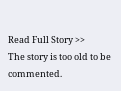Read Full Story >>
The story is too old to be commented.